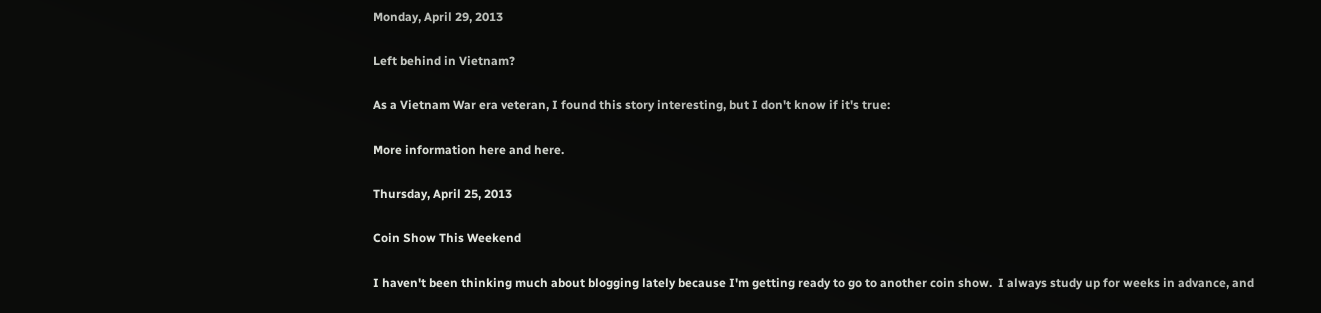Monday, April 29, 2013

Left behind in Vietnam?

As a Vietnam War era veteran, I found this story interesting, but I don't know if it's true:

More information here and here.

Thursday, April 25, 2013

Coin Show This Weekend

I haven't been thinking much about blogging lately because I'm getting ready to go to another coin show.  I always study up for weeks in advance, and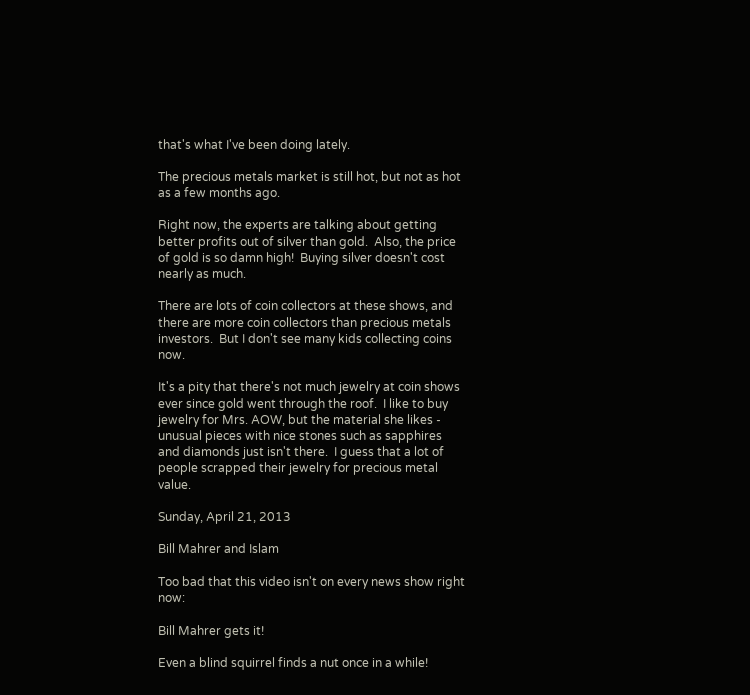that's what I've been doing lately.

The precious metals market is still hot, but not as hot as a few months ago.

Right now, the experts are talking about getting better profits out of silver than gold.  Also, the price of gold is so damn high!  Buying silver doesn't cost nearly as much.

There are lots of coin collectors at these shows, and there are more coin collectors than precious metals investors.  But I don't see many kids collecting coins now.

It's a pity that there's not much jewelry at coin shows ever since gold went through the roof.  I like to buy jewelry for Mrs. AOW, but the material she likes - unusual pieces with nice stones such as sapphires and diamonds just isn't there.  I guess that a lot of people scrapped their jewelry for precious metal value.

Sunday, April 21, 2013

Bill Mahrer and Islam

Too bad that this video isn't on every news show right now:

Bill Mahrer gets it!

Even a blind squirrel finds a nut once in a while!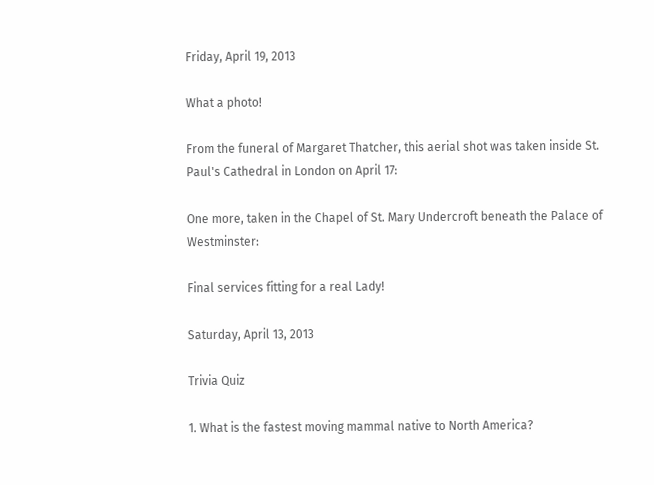Friday, April 19, 2013

What a photo!

From the funeral of Margaret Thatcher, this aerial shot was taken inside St. Paul's Cathedral in London on April 17:

One more, taken in the Chapel of St. Mary Undercroft beneath the Palace of Westminster:

Final services fitting for a real Lady!

Saturday, April 13, 2013

Trivia Quiz

1. What is the fastest moving mammal native to North America?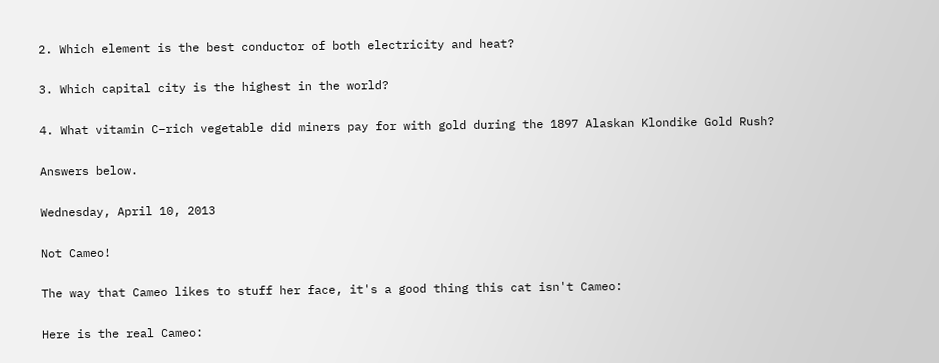2. Which element is the best conductor of both electricity and heat?

3. Which capital city is the highest in the world?

4. What vitamin C–rich vegetable did miners pay for with gold during the 1897 Alaskan Klondike Gold Rush?

Answers below.

Wednesday, April 10, 2013

Not Cameo!

The way that Cameo likes to stuff her face, it's a good thing this cat isn't Cameo:

Here is the real Cameo: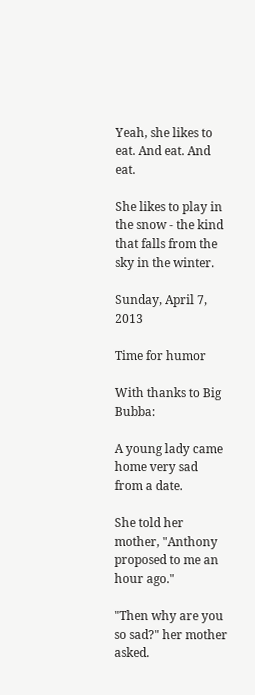Yeah, she likes to eat. And eat. And eat.

She likes to play in the snow - the kind that falls from the sky in the winter.

Sunday, April 7, 2013

Time for humor

With thanks to Big Bubba:

A young lady came home very sad from a date.

She told her mother, "Anthony proposed to me an hour ago."

"Then why are you so sad?" her mother asked.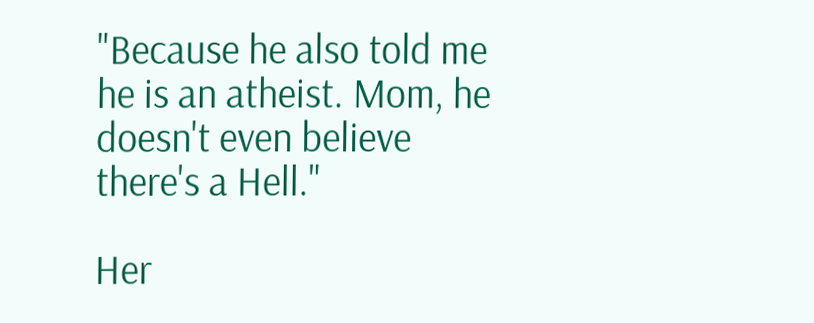"Because he also told me he is an atheist. Mom, he doesn't even believe there's a Hell."

Her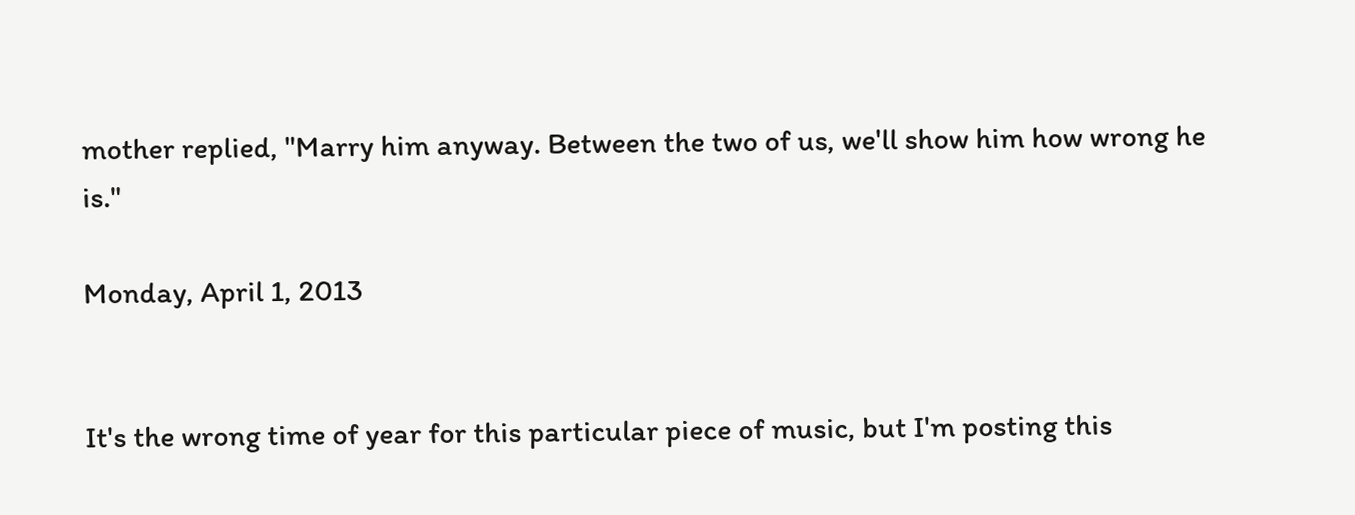mother replied, "Marry him anyway. Between the two of us, we'll show him how wrong he is."

Monday, April 1, 2013


It's the wrong time of year for this particular piece of music, but I'm posting this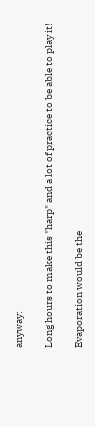anyway:

Long hours to make this "harp" and a lot of practice to be able to play it!

Evaporation would be the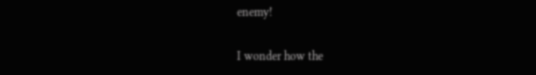enemy!

I wonder how the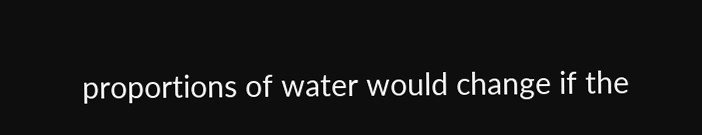proportions of water would change if the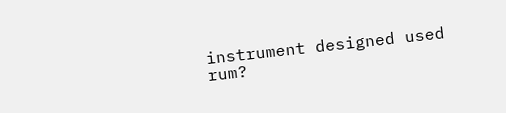instrument designed used rum?